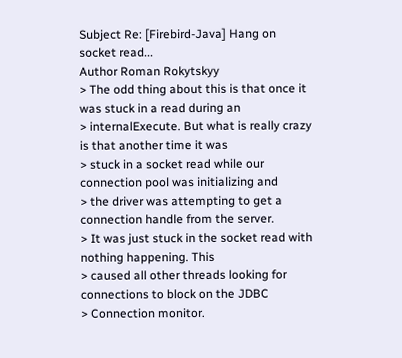Subject Re: [Firebird-Java] Hang on socket read...
Author Roman Rokytskyy
> The odd thing about this is that once it was stuck in a read during an
> internalExecute. But what is really crazy is that another time it was
> stuck in a socket read while our connection pool was initializing and
> the driver was attempting to get a connection handle from the server.
> It was just stuck in the socket read with nothing happening. This
> caused all other threads looking for connections to block on the JDBC
> Connection monitor.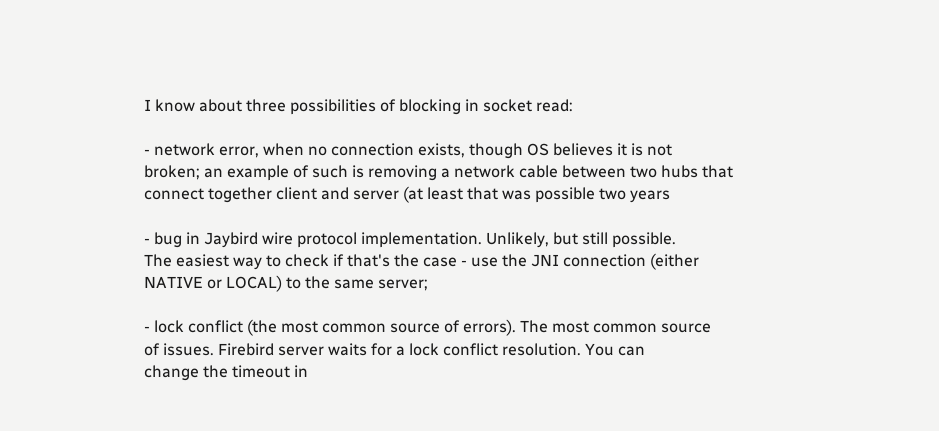I know about three possibilities of blocking in socket read:

- network error, when no connection exists, though OS believes it is not
broken; an example of such is removing a network cable between two hubs that
connect together client and server (at least that was possible two years

- bug in Jaybird wire protocol implementation. Unlikely, but still possible.
The easiest way to check if that's the case - use the JNI connection (either
NATIVE or LOCAL) to the same server;

- lock conflict (the most common source of errors). The most common source
of issues. Firebird server waits for a lock conflict resolution. You can
change the timeout in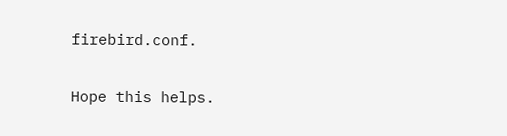firebird.conf.

Hope this helps.